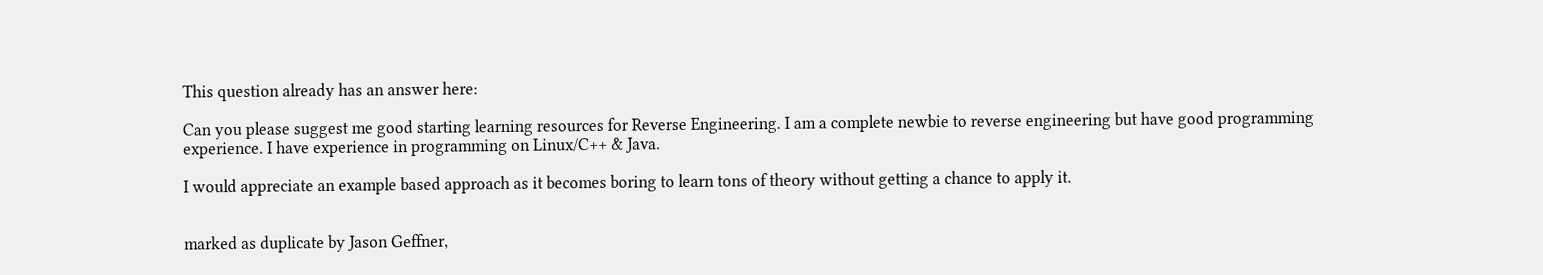This question already has an answer here:

Can you please suggest me good starting learning resources for Reverse Engineering. I am a complete newbie to reverse engineering but have good programming experience. I have experience in programming on Linux/C++ & Java.

I would appreciate an example based approach as it becomes boring to learn tons of theory without getting a chance to apply it.


marked as duplicate by Jason Geffner,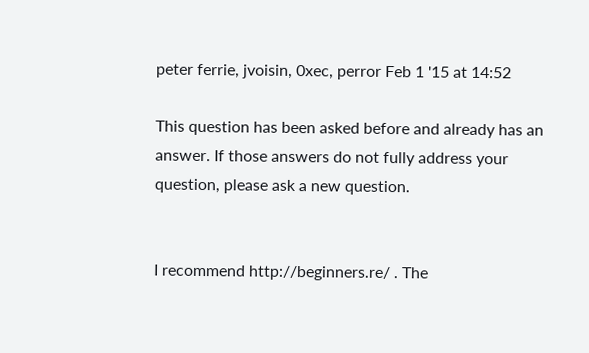peter ferrie, jvoisin, 0xec, perror Feb 1 '15 at 14:52

This question has been asked before and already has an answer. If those answers do not fully address your question, please ask a new question.


I recommend http://beginners.re/ . The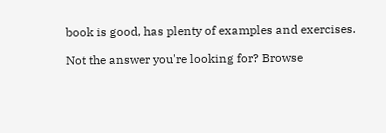book is good, has plenty of examples and exercises.

Not the answer you're looking for? Browse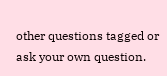other questions tagged or ask your own question.